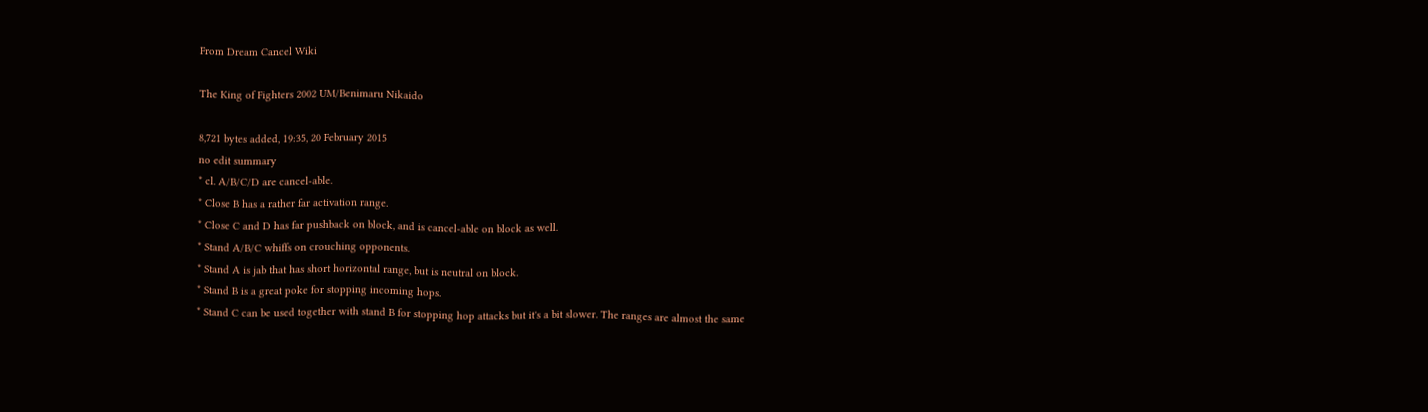From Dream Cancel Wiki

The King of Fighters 2002 UM/Benimaru Nikaido

8,721 bytes added, 19:35, 20 February 2015
no edit summary
* cl. A/B/C/D are cancel-able.
* Close B has a rather far activation range.
* Close C and D has far pushback on block, and is cancel-able on block as well.
* Stand A/B/C whiffs on crouching opponents.
* Stand A is jab that has short horizontal range, but is neutral on block.
* Stand B is a great poke for stopping incoming hops.
* Stand C can be used together with stand B for stopping hop attacks but it's a bit slower. The ranges are almost the same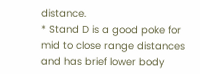distance.
* Stand D is a good poke for mid to close range distances and has brief lower body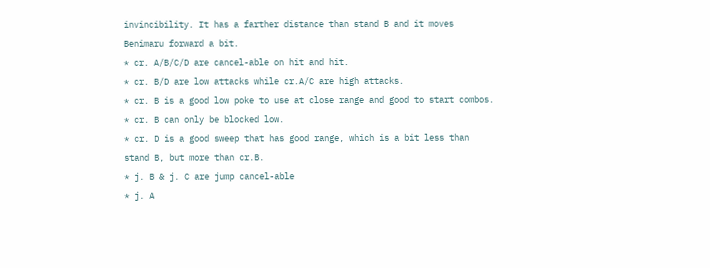invincibility. It has a farther distance than stand B and it moves Benimaru forward a bit.
* cr. A/B/C/D are cancel-able on hit and hit.
* cr. B/D are low attacks while cr.A/C are high attacks.
* cr. B is a good low poke to use at close range and good to start combos.
* cr. B can only be blocked low.
* cr. D is a good sweep that has good range, which is a bit less than stand B, but more than cr.B.
* j. B & j. C are jump cancel-able
* j. A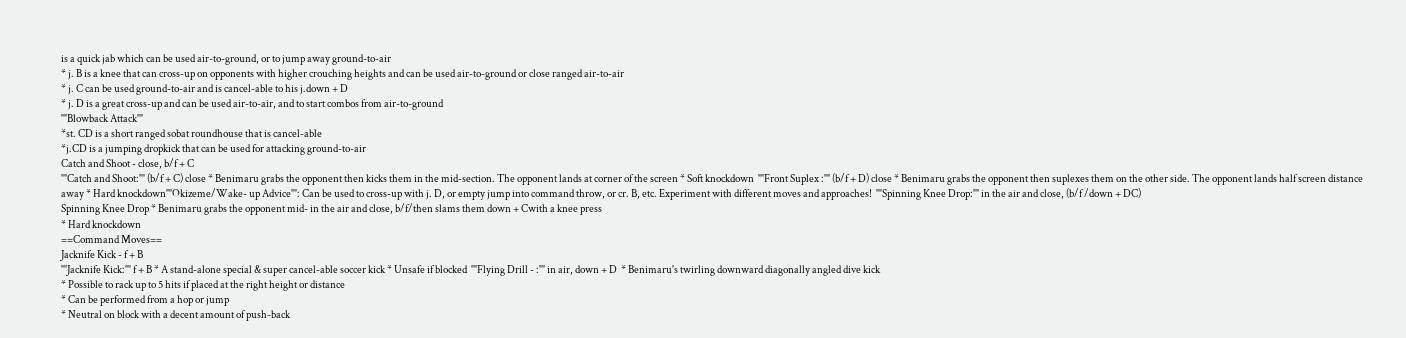is a quick jab which can be used air-to-ground, or to jump away ground-to-air
* j. B is a knee that can cross-up on opponents with higher crouching heights and can be used air-to-ground or close ranged air-to-air
* j. C can be used ground-to-air and is cancel-able to his j.down + D
* j. D is a great cross-up and can be used air-to-air, and to start combos from air-to-ground
'''Blowback Attack'''
*st. CD is a short ranged sobat roundhouse that is cancel-able
*j.CD is a jumping dropkick that can be used for attacking ground-to-air
Catch and Shoot - close, b/f + C
'''Catch and Shoot:''' (b/f + C) close * Benimaru grabs the opponent then kicks them in the mid-section. The opponent lands at corner of the screen * Soft knockdown  '''Front Suplex :''' (b/f + D) close * Benimaru grabs the opponent then suplexes them on the other side. The opponent lands half screen distance away * Hard knockdown'''Okizeme/Wake- up Advice''': Can be used to cross-up with j. D, or empty jump into command throw, or cr. B, etc. Experiment with different moves and approaches!  '''Spinning Knee Drop:''' in the air and close, (b/f /down + DC)
Spinning Knee Drop * Benimaru grabs the opponent mid- in the air and close, b/f/then slams them down + Cwith a knee press
* Hard knockdown
==Command Moves==
Jacknife Kick - f + B
'''Jacknife Kick:''' f + B * A stand-alone special & super cancel-able soccer kick * Unsafe if blocked  '''Flying Drill - :''' in air, down + D  * Benimaru's twirling downward diagonally angled dive kick
* Possible to rack up to 5 hits if placed at the right height or distance
* Can be performed from a hop or jump
* Neutral on block with a decent amount of push-back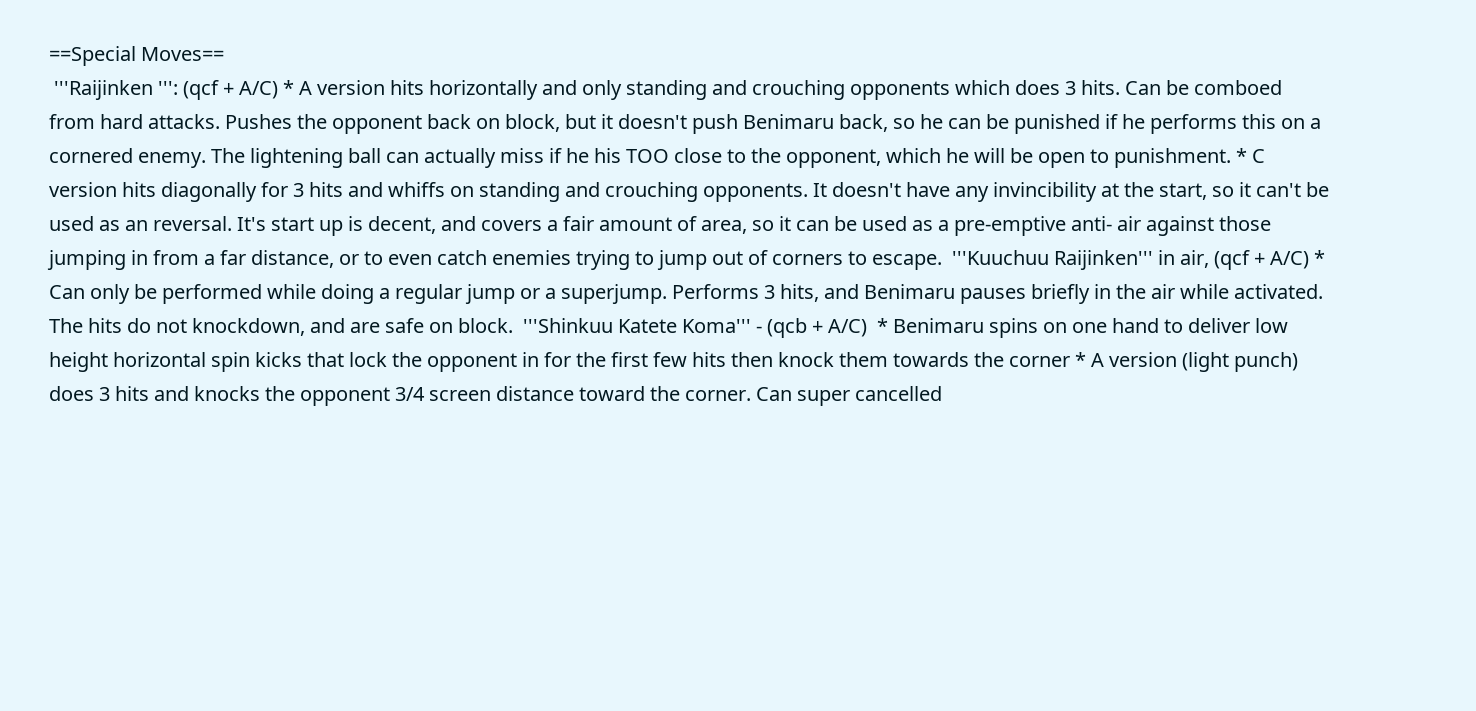==Special Moves==
 '''Raijinken ''': (qcf + A/C) * A version hits horizontally and only standing and crouching opponents which does 3 hits. Can be comboed from hard attacks. Pushes the opponent back on block, but it doesn't push Benimaru back, so he can be punished if he performs this on a cornered enemy. The lightening ball can actually miss if he his TOO close to the opponent, which he will be open to punishment. * C version hits diagonally for 3 hits and whiffs on standing and crouching opponents. It doesn't have any invincibility at the start, so it can't be used as an reversal. It's start up is decent, and covers a fair amount of area, so it can be used as a pre-emptive anti- air against those jumping in from a far distance, or to even catch enemies trying to jump out of corners to escape.  '''Kuuchuu Raijinken''' in air, (qcf + A/C) * Can only be performed while doing a regular jump or a superjump. Performs 3 hits, and Benimaru pauses briefly in the air while activated. The hits do not knockdown, and are safe on block.  '''Shinkuu Katete Koma''' - (qcb + A/C)  * Benimaru spins on one hand to deliver low height horizontal spin kicks that lock the opponent in for the first few hits then knock them towards the corner * A version (light punch) does 3 hits and knocks the opponent 3/4 screen distance toward the corner. Can super cancelled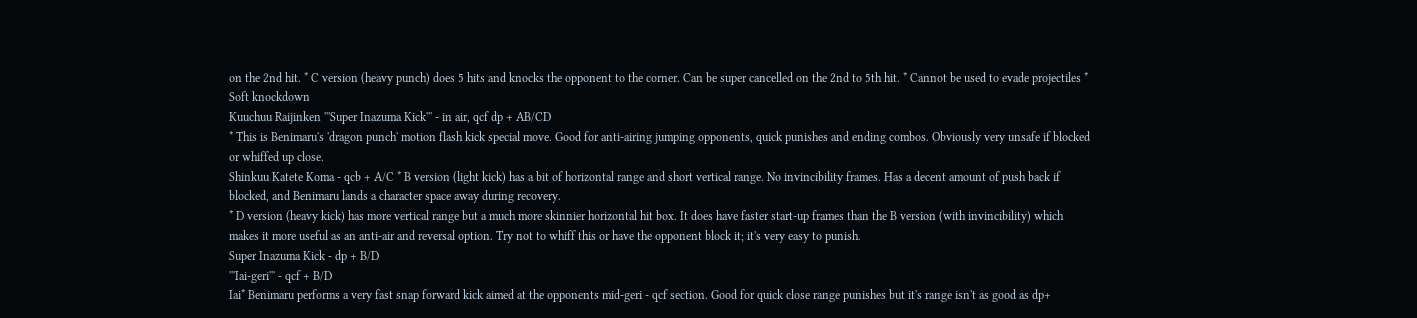on the 2nd hit. * C version (heavy punch) does 5 hits and knocks the opponent to the corner. Can be super cancelled on the 2nd to 5th hit. * Cannot be used to evade projectiles * Soft knockdown
Kuuchuu Raijinken '''Super Inazuma Kick''' - in air, qcf dp + AB/CD
* This is Benimaru's 'dragon punch' motion flash kick special move. Good for anti-airing jumping opponents, quick punishes and ending combos. Obviously very unsafe if blocked or whiffed up close.
Shinkuu Katete Koma - qcb + A/C * B version (light kick) has a bit of horizontal range and short vertical range. No invincibility frames. Has a decent amount of push back if blocked, and Benimaru lands a character space away during recovery.
* D version (heavy kick) has more vertical range but a much more skinnier horizontal hit box. It does have faster start-up frames than the B version (with invincibility) which makes it more useful as an anti-air and reversal option. Try not to whiff this or have the opponent block it; it's very easy to punish.
Super Inazuma Kick - dp + B/D
'''Iai-geri''' - qcf + B/D
Iai* Benimaru performs a very fast snap forward kick aimed at the opponents mid-geri - qcf section. Good for quick close range punishes but it's range isn't as good as dp+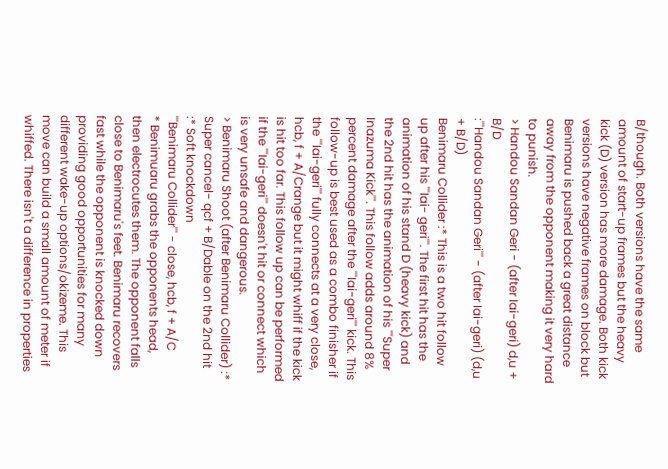B/though. Both versions have the same amount of start-up frames but the heavy kick (D) version has more damage. Both kick versions have negative frames on block but Benimaru is pushed back a great distance away from the opponent making it very hard to punish.
> Handou Sandan Geri - (after Iai-geri) d,u + B/D
:'''Handou Sandan Geri''' - (after Iai-geri) (d,u + B/D)
Benimaru Collider :* This is a two hit follow up after his '''Iai- geri'''. The first hit has the animation of his stand D (heavy kick) and the 2nd hit has the animation of his '''Super Inazuma Kick'''. This follow adds around 8% percent damage after the '''Iai-geri''' kick. This follow-up is best used as a combo finisher if the '''Iai-geri''' fully connects at a very close, hcb, f + A/Crange but it might whiff if the kick is hit too far. This follow up can be performed if the '''Iai-geri''' doesn't hit or connect which is very unsafe and dangerous.
> Benimaru Shoot (after Benimaru Collider) :* Super cancel- qcf + B/Dable on the 2nd hit
:* Soft knockdown
'''Benimaru Collider''' - close, hcb, f + A/C
* Benimuaru grabs the opponents head, then electrocutes them. The opponent falls close to Benimaru's feet. Benimaru recovers fast while the opponent is knocked down providing good opportunities for many different wake-up options/okizeme. This move can build a small amount of meter if whiffed. There isn't a difference in properties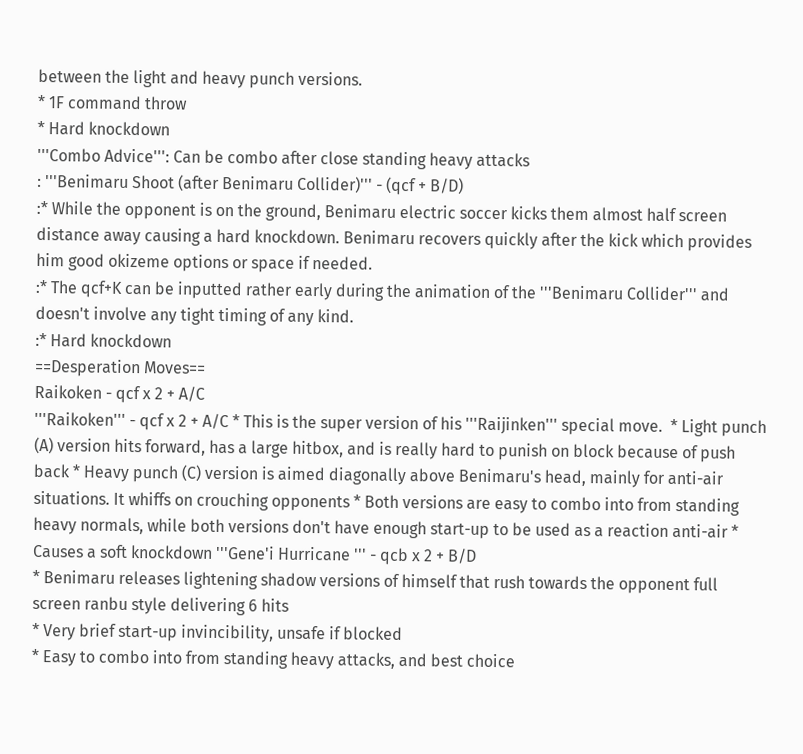between the light and heavy punch versions.
* 1F command throw
* Hard knockdown
'''Combo Advice''': Can be combo after close standing heavy attacks
: '''Benimaru Shoot (after Benimaru Collider)''' - (qcf + B/D)
:* While the opponent is on the ground, Benimaru electric soccer kicks them almost half screen distance away causing a hard knockdown. Benimaru recovers quickly after the kick which provides him good okizeme options or space if needed.
:* The qcf+K can be inputted rather early during the animation of the '''Benimaru Collider''' and doesn't involve any tight timing of any kind.
:* Hard knockdown
==Desperation Moves==
Raikoken - qcf x 2 + A/C
'''Raikoken''' - qcf x 2 + A/C * This is the super version of his '''Raijinken''' special move.  * Light punch (A) version hits forward, has a large hitbox, and is really hard to punish on block because of push back * Heavy punch (C) version is aimed diagonally above Benimaru's head, mainly for anti-air situations. It whiffs on crouching opponents * Both versions are easy to combo into from standing heavy normals, while both versions don't have enough start-up to be used as a reaction anti-air * Causes a soft knockdown '''Gene'i Hurricane ''' - qcb x 2 + B/D
* Benimaru releases lightening shadow versions of himself that rush towards the opponent full screen ranbu style delivering 6 hits
* Very brief start-up invincibility, unsafe if blocked
* Easy to combo into from standing heavy attacks, and best choice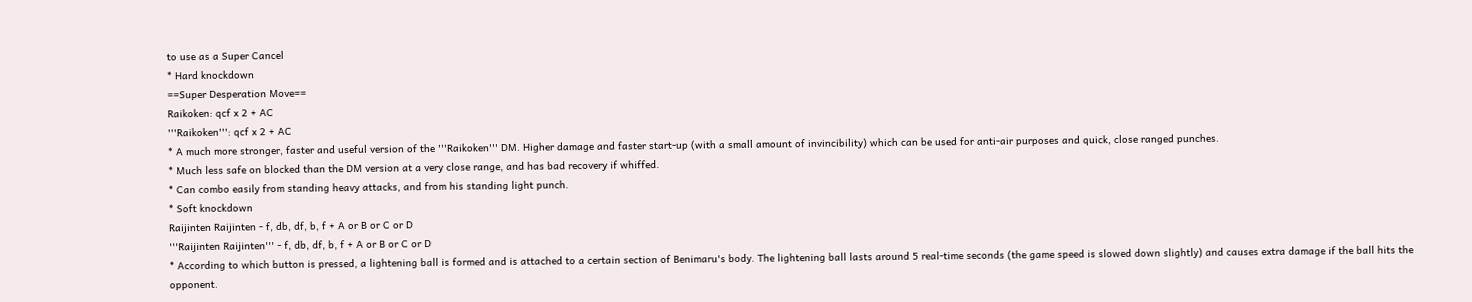to use as a Super Cancel
* Hard knockdown
==Super Desperation Move==
Raikoken: qcf x 2 + AC
'''Raikoken''': qcf x 2 + AC
* A much more stronger, faster and useful version of the '''Raikoken''' DM. Higher damage and faster start-up (with a small amount of invincibility) which can be used for anti-air purposes and quick, close ranged punches.
* Much less safe on blocked than the DM version at a very close range, and has bad recovery if whiffed.
* Can combo easily from standing heavy attacks, and from his standing light punch.
* Soft knockdown
Raijinten Raijinten - f, db, df, b, f + A or B or C or D
'''Raijinten Raijinten''' - f, db, df, b, f + A or B or C or D
* According to which button is pressed, a lightening ball is formed and is attached to a certain section of Benimaru's body. The lightening ball lasts around 5 real-time seconds (the game speed is slowed down slightly) and causes extra damage if the ball hits the opponent.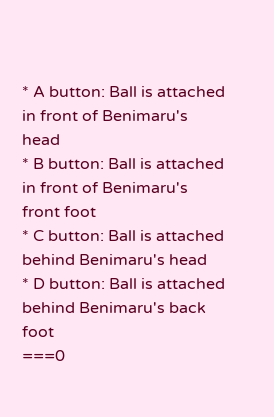* A button: Ball is attached in front of Benimaru's head
* B button: Ball is attached in front of Benimaru's front foot
* C button: Ball is attached behind Benimaru's head
* D button: Ball is attached behind Benimaru's back foot
===0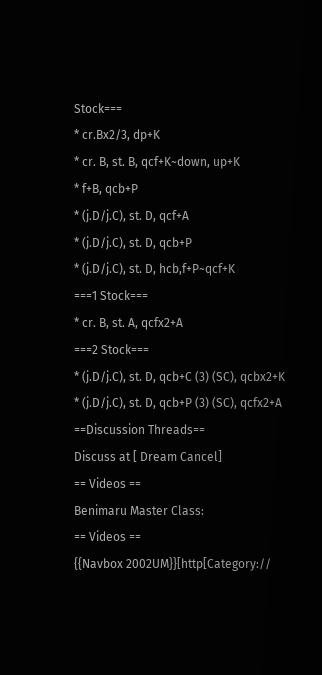Stock===
* cr.Bx2/3, dp+K
* cr. B, st. B, qcf+K~down, up+K
* f+B, qcb+P
* (j.D/j.C), st. D, qcf+A
* (j.D/j.C), st. D, qcb+P
* (j.D/j.C), st. D, hcb,f+P~qcf+K
===1 Stock===
* cr. B, st. A, qcfx2+A
===2 Stock===
* (j.D/j.C), st. D, qcb+C (3) (SC), qcbx2+K
* (j.D/j.C), st. D, qcb+P (3) (SC), qcfx2+A
==Discussion Threads==
Discuss at [ Dream Cancel]
== Videos ==
Benimaru Master Class:
== Videos ==
{{Navbox 2002UM}}[http[Category://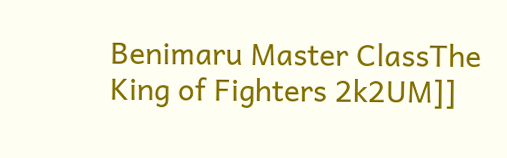Benimaru Master ClassThe King of Fighters 2k2UM]]